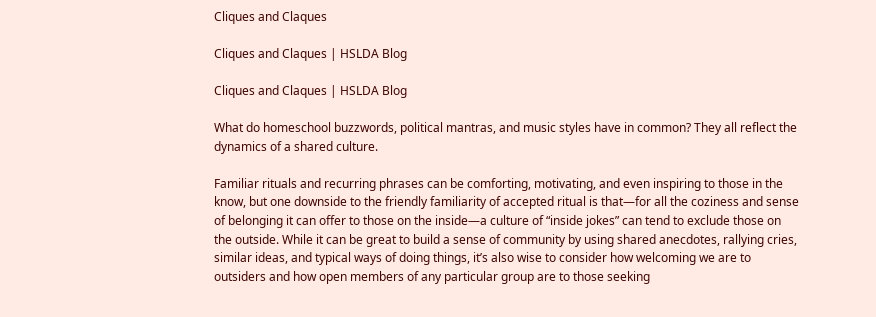Cliques and Claques

Cliques and Claques | HSLDA Blog

Cliques and Claques | HSLDA Blog

What do homeschool buzzwords, political mantras, and music styles have in common? They all reflect the dynamics of a shared culture.

Familiar rituals and recurring phrases can be comforting, motivating, and even inspiring to those in the know, but one downside to the friendly familiarity of accepted ritual is that—for all the coziness and sense of belonging it can offer to those on the inside—a culture of “inside jokes” can tend to exclude those on the outside. While it can be great to build a sense of community by using shared anecdotes, rallying cries, similar ideas, and typical ways of doing things, it’s also wise to consider how welcoming we are to outsiders and how open members of any particular group are to those seeking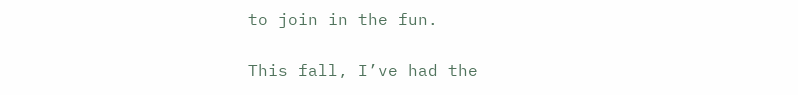to join in the fun.

This fall, I’ve had the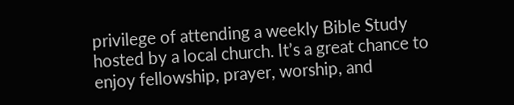privilege of attending a weekly Bible Study hosted by a local church. It’s a great chance to enjoy fellowship, prayer, worship, and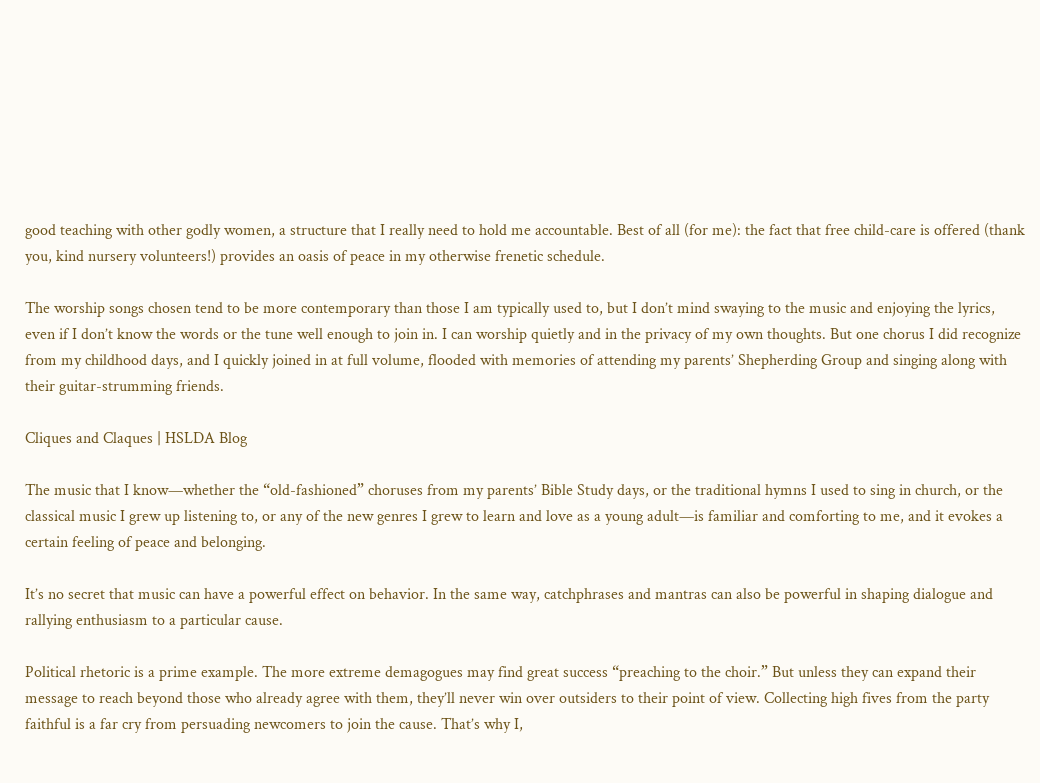good teaching with other godly women, a structure that I really need to hold me accountable. Best of all (for me): the fact that free child-care is offered (thank you, kind nursery volunteers!) provides an oasis of peace in my otherwise frenetic schedule.

The worship songs chosen tend to be more contemporary than those I am typically used to, but I don’t mind swaying to the music and enjoying the lyrics, even if I don’t know the words or the tune well enough to join in. I can worship quietly and in the privacy of my own thoughts. But one chorus I did recognize from my childhood days, and I quickly joined in at full volume, flooded with memories of attending my parents’ Shepherding Group and singing along with their guitar-strumming friends.

Cliques and Claques | HSLDA Blog

The music that I know—whether the “old-fashioned” choruses from my parents’ Bible Study days, or the traditional hymns I used to sing in church, or the classical music I grew up listening to, or any of the new genres I grew to learn and love as a young adult—is familiar and comforting to me, and it evokes a certain feeling of peace and belonging.

It’s no secret that music can have a powerful effect on behavior. In the same way, catchphrases and mantras can also be powerful in shaping dialogue and rallying enthusiasm to a particular cause.

Political rhetoric is a prime example. The more extreme demagogues may find great success “preaching to the choir.” But unless they can expand their message to reach beyond those who already agree with them, they’ll never win over outsiders to their point of view. Collecting high fives from the party faithful is a far cry from persuading newcomers to join the cause. That’s why I,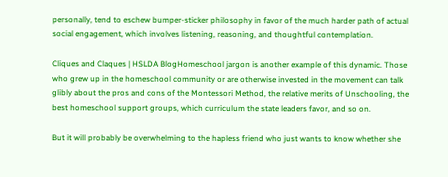personally, tend to eschew bumper-sticker philosophy in favor of the much harder path of actual social engagement, which involves listening, reasoning, and thoughtful contemplation.

Cliques and Claques | HSLDA BlogHomeschool jargon is another example of this dynamic. Those who grew up in the homeschool community or are otherwise invested in the movement can talk glibly about the pros and cons of the Montessori Method, the relative merits of Unschooling, the best homeschool support groups, which curriculum the state leaders favor, and so on.

But it will probably be overwhelming to the hapless friend who just wants to know whether she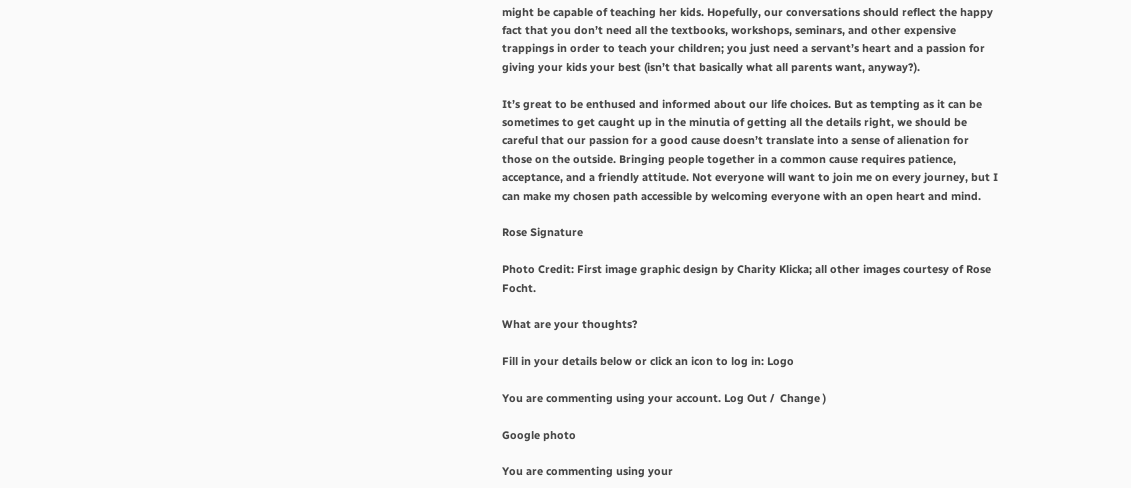might be capable of teaching her kids. Hopefully, our conversations should reflect the happy fact that you don’t need all the textbooks, workshops, seminars, and other expensive trappings in order to teach your children; you just need a servant’s heart and a passion for giving your kids your best (isn’t that basically what all parents want, anyway?).

It’s great to be enthused and informed about our life choices. But as tempting as it can be sometimes to get caught up in the minutia of getting all the details right, we should be careful that our passion for a good cause doesn’t translate into a sense of alienation for those on the outside. Bringing people together in a common cause requires patience, acceptance, and a friendly attitude. Not everyone will want to join me on every journey, but I can make my chosen path accessible by welcoming everyone with an open heart and mind.

Rose Signature

Photo Credit: First image graphic design by Charity Klicka; all other images courtesy of Rose Focht.

What are your thoughts?

Fill in your details below or click an icon to log in: Logo

You are commenting using your account. Log Out /  Change )

Google photo

You are commenting using your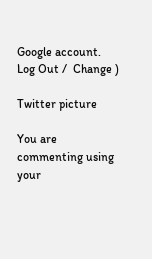Google account. Log Out /  Change )

Twitter picture

You are commenting using your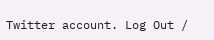Twitter account. Log Out /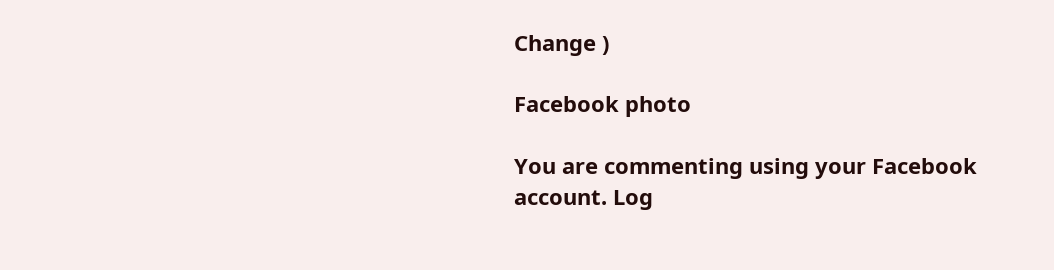Change )

Facebook photo

You are commenting using your Facebook account. Log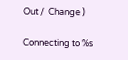Out /  Change )

Connecting to %s